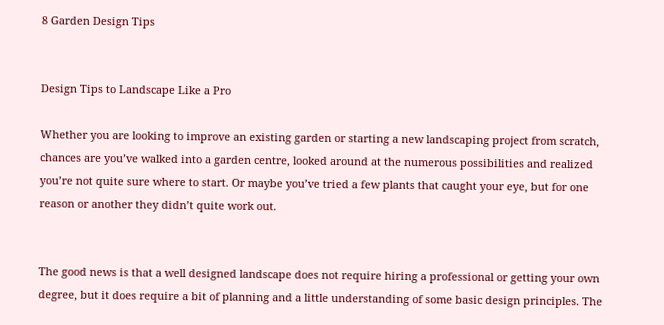8 Garden Design Tips


Design Tips to Landscape Like a Pro

Whether you are looking to improve an existing garden or starting a new landscaping project from scratch, chances are you’ve walked into a garden centre, looked around at the numerous possibilities and realized you’re not quite sure where to start. Or maybe you’ve tried a few plants that caught your eye, but for one reason or another they didn’t quite work out.


The good news is that a well designed landscape does not require hiring a professional or getting your own degree, but it does require a bit of planning and a little understanding of some basic design principles. The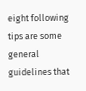eight following tips are some general guidelines that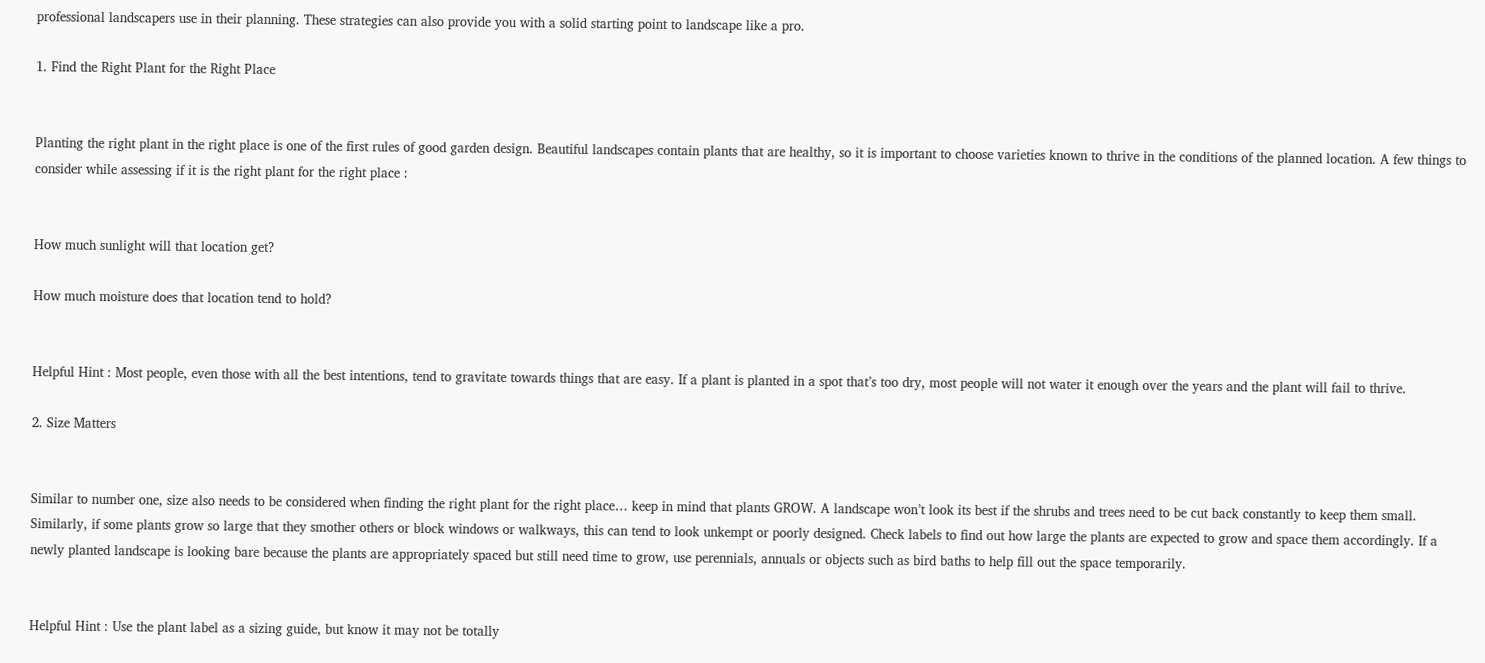professional landscapers use in their planning. These strategies can also provide you with a solid starting point to landscape like a pro.

1. Find the Right Plant for the Right Place


Planting the right plant in the right place is one of the first rules of good garden design. Beautiful landscapes contain plants that are healthy, so it is important to choose varieties known to thrive in the conditions of the planned location. A few things to consider while assessing if it is the right plant for the right place :


How much sunlight will that location get?

How much moisture does that location tend to hold?


Helpful Hint : Most people, even those with all the best intentions, tend to gravitate towards things that are easy. If a plant is planted in a spot that’s too dry, most people will not water it enough over the years and the plant will fail to thrive.

2. Size Matters


Similar to number one, size also needs to be considered when finding the right plant for the right place… keep in mind that plants GROW. A landscape won’t look its best if the shrubs and trees need to be cut back constantly to keep them small. Similarly, if some plants grow so large that they smother others or block windows or walkways, this can tend to look unkempt or poorly designed. Check labels to find out how large the plants are expected to grow and space them accordingly. If a newly planted landscape is looking bare because the plants are appropriately spaced but still need time to grow, use perennials, annuals or objects such as bird baths to help fill out the space temporarily.


Helpful Hint : Use the plant label as a sizing guide, but know it may not be totally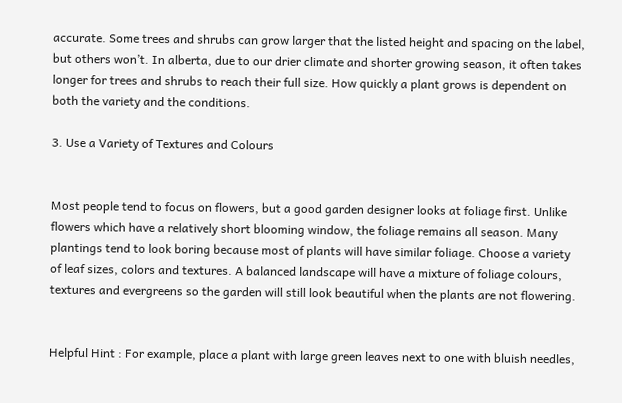accurate. Some trees and shrubs can grow larger that the listed height and spacing on the label, but others won’t. In alberta, due to our drier climate and shorter growing season, it often takes longer for trees and shrubs to reach their full size. How quickly a plant grows is dependent on both the variety and the conditions.

3. Use a Variety of Textures and Colours


Most people tend to focus on flowers, but a good garden designer looks at foliage first. Unlike flowers which have a relatively short blooming window, the foliage remains all season. Many plantings tend to look boring because most of plants will have similar foliage. Choose a variety of leaf sizes, colors and textures. A balanced landscape will have a mixture of foliage colours, textures and evergreens so the garden will still look beautiful when the plants are not flowering.


Helpful Hint : For example, place a plant with large green leaves next to one with bluish needles,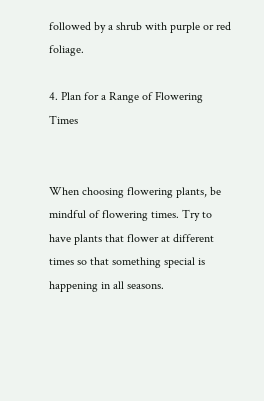followed by a shrub with purple or red foliage.

4. Plan for a Range of Flowering Times


When choosing flowering plants, be mindful of flowering times. Try to have plants that flower at different times so that something special is happening in all seasons.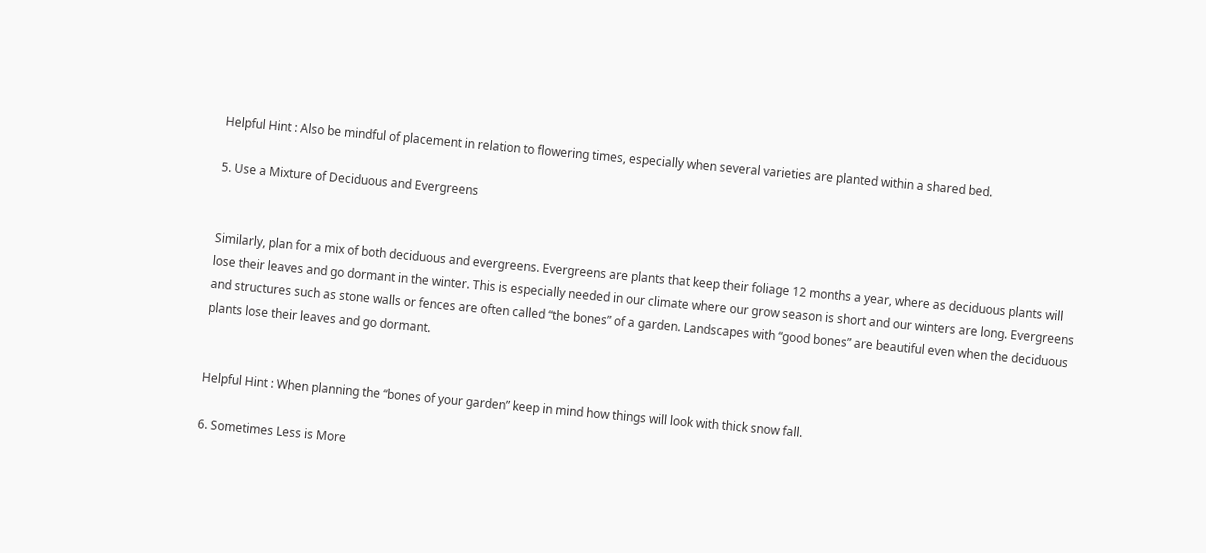Helpful Hint : Also be mindful of placement in relation to flowering times, especially when several varieties are planted within a shared bed.

5. Use a Mixture of Deciduous and Evergreens


Similarly, plan for a mix of both deciduous and evergreens. Evergreens are plants that keep their foliage 12 months a year, where as deciduous plants will lose their leaves and go dormant in the winter. This is especially needed in our climate where our grow season is short and our winters are long. Evergreens and structures such as stone walls or fences are often called “the bones” of a garden. Landscapes with “good bones” are beautiful even when the deciduous plants lose their leaves and go dormant.


Helpful Hint : When planning the “bones of your garden” keep in mind how things will look with thick snow fall.

6. Sometimes Less is More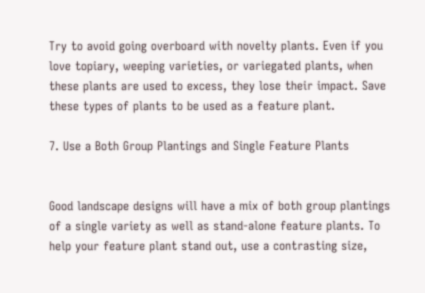Try to avoid going overboard with novelty plants. Even if you love topiary, weeping varieties, or variegated plants, when these plants are used to excess, they lose their impact. Save these types of plants to be used as a feature plant.

7. Use a Both Group Plantings and Single Feature Plants


Good landscape designs will have a mix of both group plantings of a single variety as well as stand-alone feature plants. To help your feature plant stand out, use a contrasting size,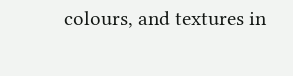colours, and textures in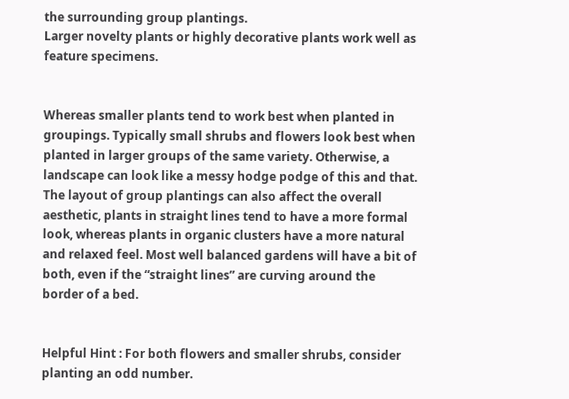the surrounding group plantings.
Larger novelty plants or highly decorative plants work well as feature specimens.


Whereas smaller plants tend to work best when planted in groupings. Typically small shrubs and flowers look best when planted in larger groups of the same variety. Otherwise, a landscape can look like a messy hodge podge of this and that. The layout of group plantings can also affect the overall aesthetic, plants in straight lines tend to have a more formal look, whereas plants in organic clusters have a more natural and relaxed feel. Most well balanced gardens will have a bit of both, even if the “straight lines” are curving around the border of a bed.


Helpful Hint : For both flowers and smaller shrubs, consider planting an odd number.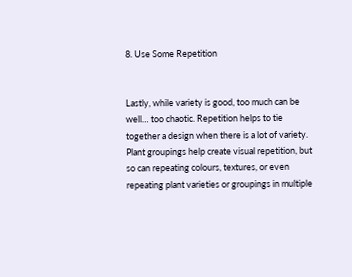8. Use Some Repetition


Lastly, while variety is good, too much can be well… too chaotic. Repetition helps to tie together a design when there is a lot of variety. Plant groupings help create visual repetition, but so can repeating colours, textures, or even repeating plant varieties or groupings in multiple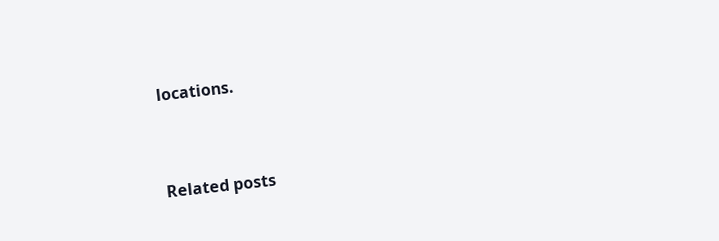locations.


Related posts